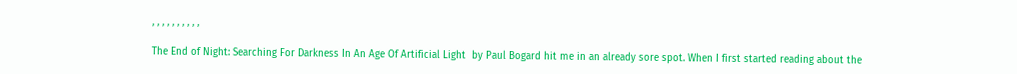, , , , , , , , , ,

The End of Night: Searching For Darkness In An Age Of Artificial Light  by Paul Bogard hit me in an already sore spot. When I first started reading about the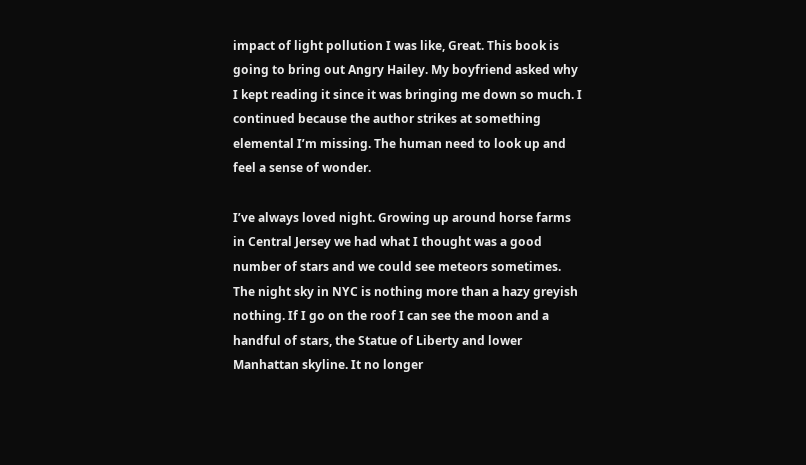impact of light pollution I was like, Great. This book is going to bring out Angry Hailey. My boyfriend asked why I kept reading it since it was bringing me down so much. I continued because the author strikes at something elemental I’m missing. The human need to look up and feel a sense of wonder.

I’ve always loved night. Growing up around horse farms in Central Jersey we had what I thought was a good number of stars and we could see meteors sometimes. The night sky in NYC is nothing more than a hazy greyish nothing. If I go on the roof I can see the moon and a handful of stars, the Statue of Liberty and lower Manhattan skyline. It no longer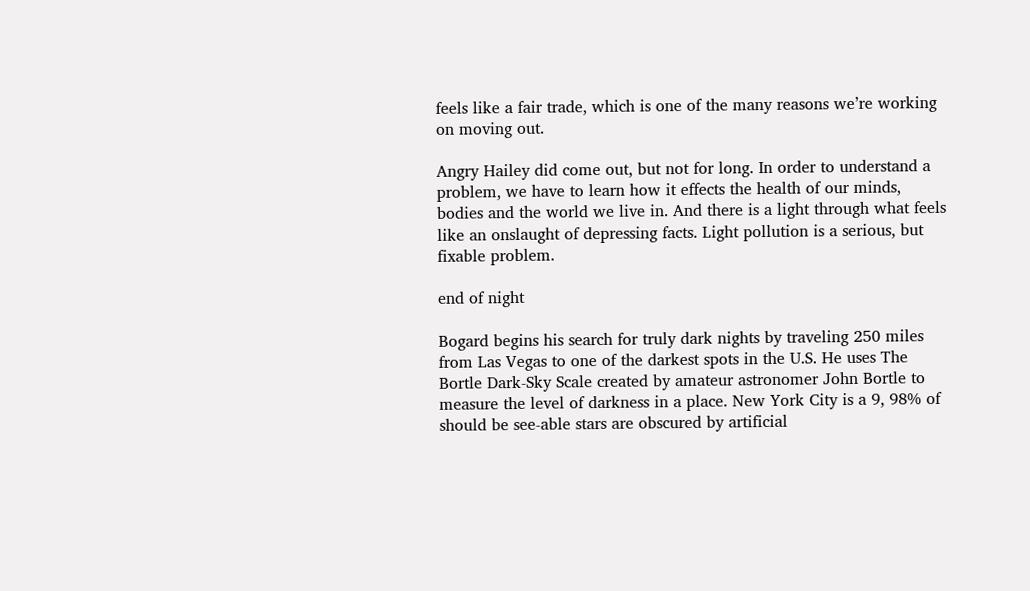feels like a fair trade, which is one of the many reasons we’re working on moving out.

Angry Hailey did come out, but not for long. In order to understand a problem, we have to learn how it effects the health of our minds, bodies and the world we live in. And there is a light through what feels like an onslaught of depressing facts. Light pollution is a serious, but fixable problem.

end of night

Bogard begins his search for truly dark nights by traveling 250 miles from Las Vegas to one of the darkest spots in the U.S. He uses The Bortle Dark-Sky Scale created by amateur astronomer John Bortle to measure the level of darkness in a place. New York City is a 9, 98% of should be see-able stars are obscured by artificial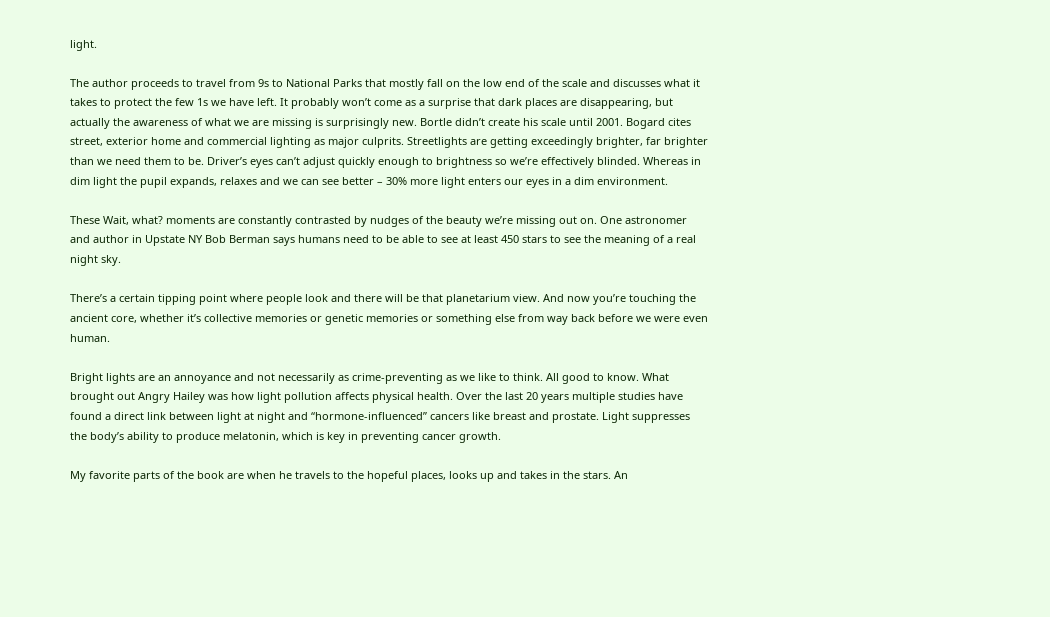light.

The author proceeds to travel from 9s to National Parks that mostly fall on the low end of the scale and discusses what it takes to protect the few 1s we have left. It probably won’t come as a surprise that dark places are disappearing, but actually the awareness of what we are missing is surprisingly new. Bortle didn’t create his scale until 2001. Bogard cites street, exterior home and commercial lighting as major culprits. Streetlights are getting exceedingly brighter, far brighter than we need them to be. Driver’s eyes can’t adjust quickly enough to brightness so we’re effectively blinded. Whereas in dim light the pupil expands, relaxes and we can see better – 30% more light enters our eyes in a dim environment.

These Wait, what? moments are constantly contrasted by nudges of the beauty we’re missing out on. One astronomer and author in Upstate NY Bob Berman says humans need to be able to see at least 450 stars to see the meaning of a real night sky.

There’s a certain tipping point where people look and there will be that planetarium view. And now you’re touching the ancient core, whether it’s collective memories or genetic memories or something else from way back before we were even human.

Bright lights are an annoyance and not necessarily as crime-preventing as we like to think. All good to know. What brought out Angry Hailey was how light pollution affects physical health. Over the last 20 years multiple studies have found a direct link between light at night and “hormone-influenced” cancers like breast and prostate. Light suppresses the body’s ability to produce melatonin, which is key in preventing cancer growth.

My favorite parts of the book are when he travels to the hopeful places, looks up and takes in the stars. An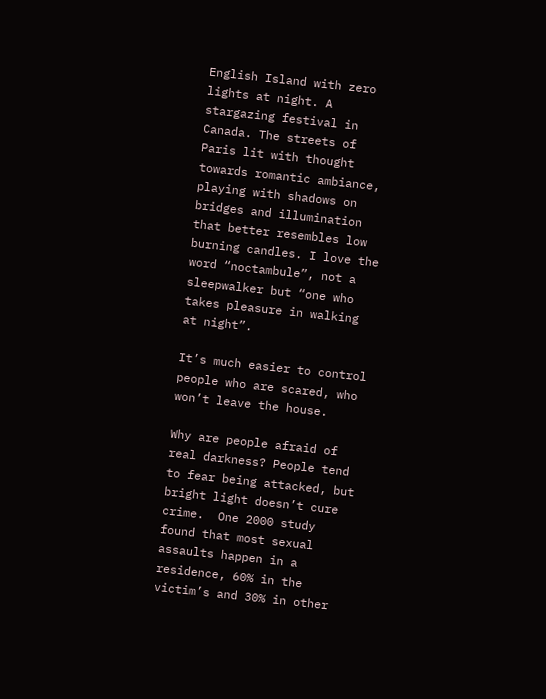English Island with zero lights at night. A stargazing festival in Canada. The streets of Paris lit with thought towards romantic ambiance, playing with shadows on bridges and illumination that better resembles low burning candles. I love the word “noctambule”, not a sleepwalker but “one who takes pleasure in walking at night”.

It’s much easier to control people who are scared, who won’t leave the house.

Why are people afraid of real darkness? People tend to fear being attacked, but bright light doesn’t cure crime.  One 2000 study found that most sexual assaults happen in a residence, 60% in the victim’s and 30% in other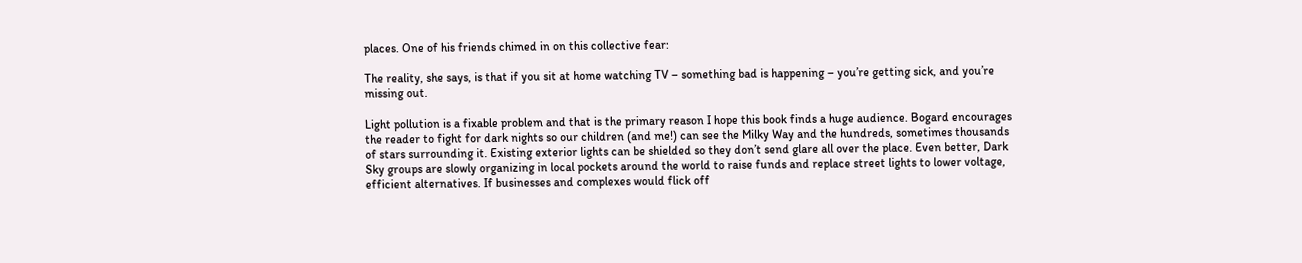places. One of his friends chimed in on this collective fear:

The reality, she says, is that if you sit at home watching TV – something bad is happening – you’re getting sick, and you’re missing out.

Light pollution is a fixable problem and that is the primary reason I hope this book finds a huge audience. Bogard encourages the reader to fight for dark nights so our children (and me!) can see the Milky Way and the hundreds, sometimes thousands of stars surrounding it. Existing exterior lights can be shielded so they don’t send glare all over the place. Even better, Dark Sky groups are slowly organizing in local pockets around the world to raise funds and replace street lights to lower voltage, efficient alternatives. If businesses and complexes would flick off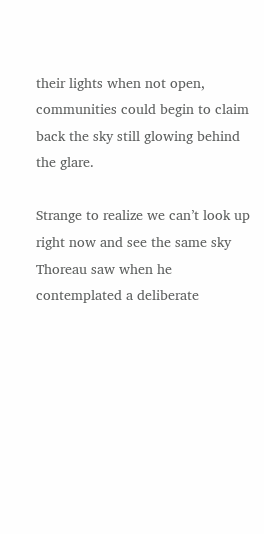their lights when not open, communities could begin to claim back the sky still glowing behind the glare.

Strange to realize we can’t look up right now and see the same sky Thoreau saw when he contemplated a deliberate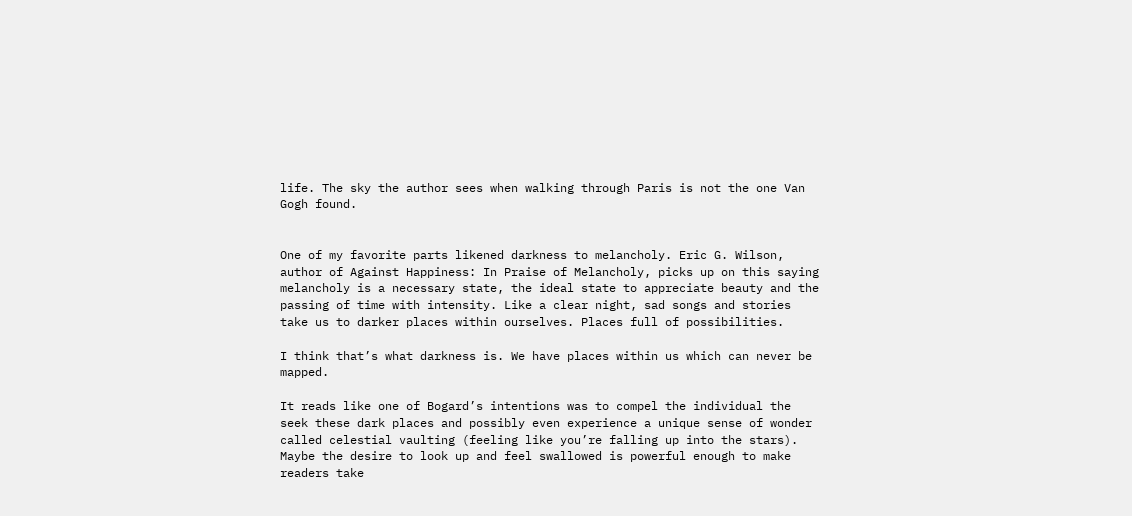life. The sky the author sees when walking through Paris is not the one Van Gogh found.


One of my favorite parts likened darkness to melancholy. Eric G. Wilson, author of Against Happiness: In Praise of Melancholy, picks up on this saying melancholy is a necessary state, the ideal state to appreciate beauty and the passing of time with intensity. Like a clear night, sad songs and stories take us to darker places within ourselves. Places full of possibilities.

I think that’s what darkness is. We have places within us which can never be mapped.

It reads like one of Bogard’s intentions was to compel the individual the seek these dark places and possibly even experience a unique sense of wonder called celestial vaulting (feeling like you’re falling up into the stars). Maybe the desire to look up and feel swallowed is powerful enough to make readers take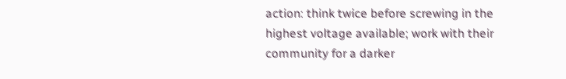action: think twice before screwing in the highest voltage available; work with their community for a darker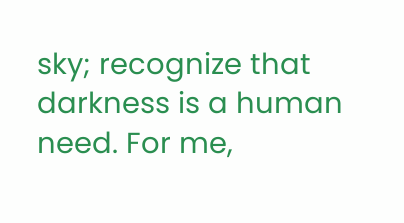sky; recognize that darkness is a human need. For me,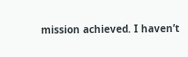mission achieved. I haven’t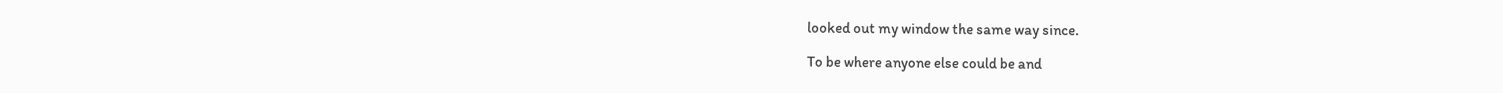looked out my window the same way since.

To be where anyone else could be and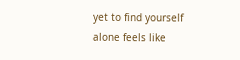yet to find yourself alone feels like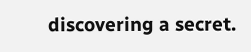discovering a secret.